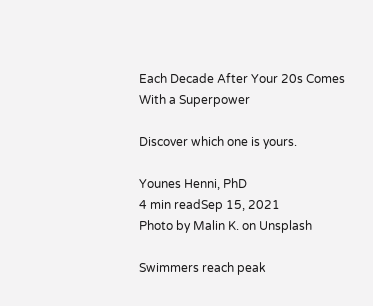Each Decade After Your 20s Comes With a Superpower

Discover which one is yours.

Younes Henni, PhD
4 min readSep 15, 2021
Photo by Malin K. on Unsplash

Swimmers reach peak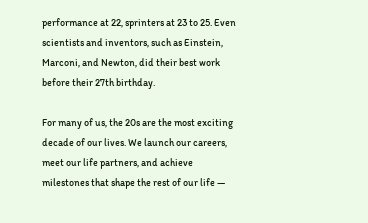performance at 22, sprinters at 23 to 25. Even scientists and inventors, such as Einstein, Marconi, and Newton, did their best work before their 27th birthday.

For many of us, the 20s are the most exciting decade of our lives. We launch our careers, meet our life partners, and achieve milestones that shape the rest of our life —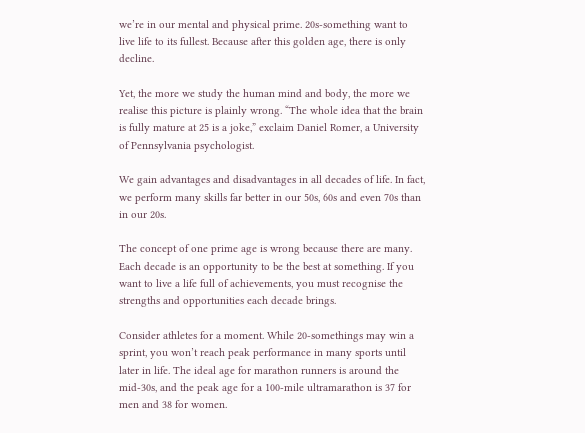we’re in our mental and physical prime. 20s-something want to live life to its fullest. Because after this golden age, there is only decline.

Yet, the more we study the human mind and body, the more we realise this picture is plainly wrong. “The whole idea that the brain is fully mature at 25 is a joke,” exclaim Daniel Romer, a University of Pennsylvania psychologist.

We gain advantages and disadvantages in all decades of life. In fact, we perform many skills far better in our 50s, 60s and even 70s than in our 20s.

The concept of one prime age is wrong because there are many. Each decade is an opportunity to be the best at something. If you want to live a life full of achievements, you must recognise the strengths and opportunities each decade brings.

Consider athletes for a moment. While 20-somethings may win a sprint, you won’t reach peak performance in many sports until later in life. The ideal age for marathon runners is around the mid-30s, and the peak age for a 100-mile ultramarathon is 37 for men and 38 for women.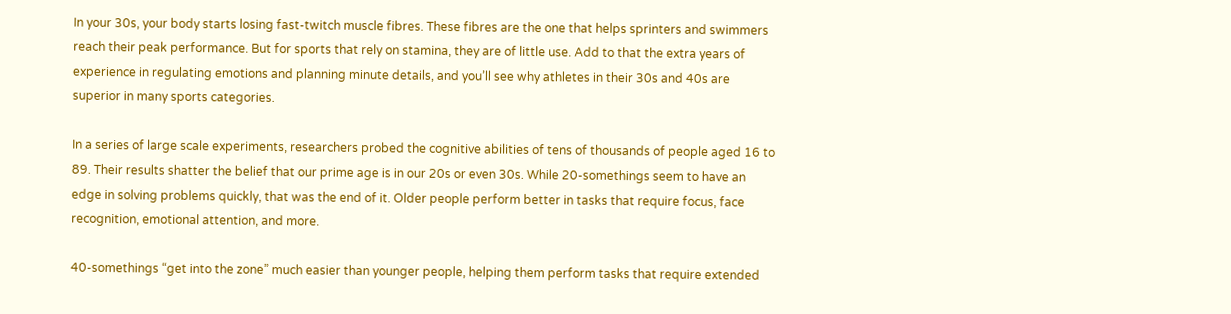In your 30s, your body starts losing fast-twitch muscle fibres. These fibres are the one that helps sprinters and swimmers reach their peak performance. But for sports that rely on stamina, they are of little use. Add to that the extra years of experience in regulating emotions and planning minute details, and you’ll see why athletes in their 30s and 40s are superior in many sports categories.

In a series of large scale experiments, researchers probed the cognitive abilities of tens of thousands of people aged 16 to 89. Their results shatter the belief that our prime age is in our 20s or even 30s. While 20-somethings seem to have an edge in solving problems quickly, that was the end of it. Older people perform better in tasks that require focus, face recognition, emotional attention, and more.

40-somethings “get into the zone” much easier than younger people, helping them perform tasks that require extended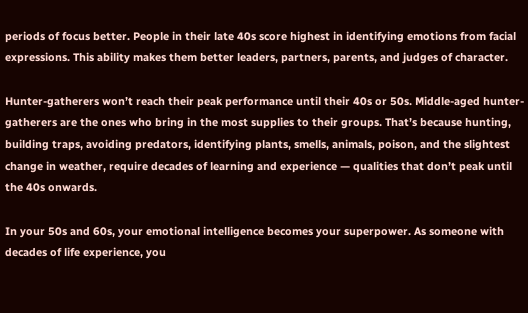periods of focus better. People in their late 40s score highest in identifying emotions from facial expressions. This ability makes them better leaders, partners, parents, and judges of character.

Hunter-gatherers won’t reach their peak performance until their 40s or 50s. Middle-aged hunter-gatherers are the ones who bring in the most supplies to their groups. That’s because hunting, building traps, avoiding predators, identifying plants, smells, animals, poison, and the slightest change in weather, require decades of learning and experience — qualities that don’t peak until the 40s onwards.

In your 50s and 60s, your emotional intelligence becomes your superpower. As someone with decades of life experience, you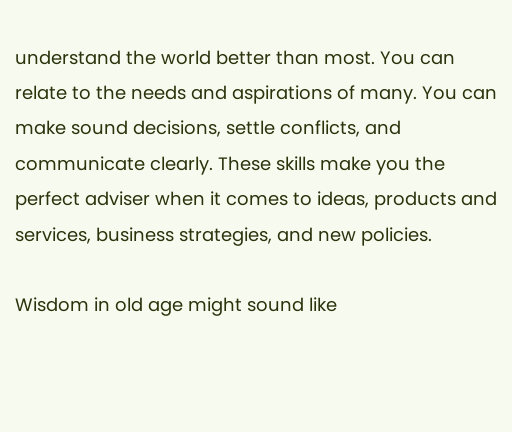understand the world better than most. You can relate to the needs and aspirations of many. You can make sound decisions, settle conflicts, and communicate clearly. These skills make you the perfect adviser when it comes to ideas, products and services, business strategies, and new policies.

Wisdom in old age might sound like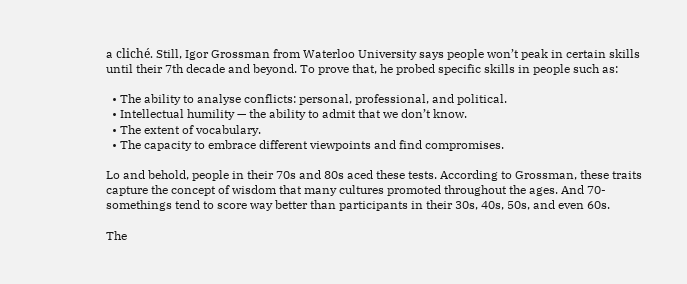a cliché. Still, Igor Grossman from Waterloo University says people won’t peak in certain skills until their 7th decade and beyond. To prove that, he probed specific skills in people such as:

  • The ability to analyse conflicts: personal, professional, and political.
  • Intellectual humility — the ability to admit that we don’t know.
  • The extent of vocabulary.
  • The capacity to embrace different viewpoints and find compromises.

Lo and behold, people in their 70s and 80s aced these tests. According to Grossman, these traits capture the concept of wisdom that many cultures promoted throughout the ages. And 70-somethings tend to score way better than participants in their 30s, 40s, 50s, and even 60s.

The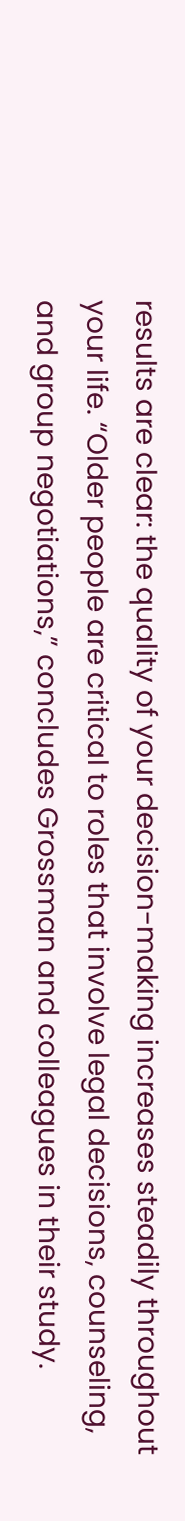results are clear: the quality of your decision-making increases steadily throughout your life. “Older people are critical to roles that involve legal decisions, counseling, and group negotiations,” concludes Grossman and colleagues in their study.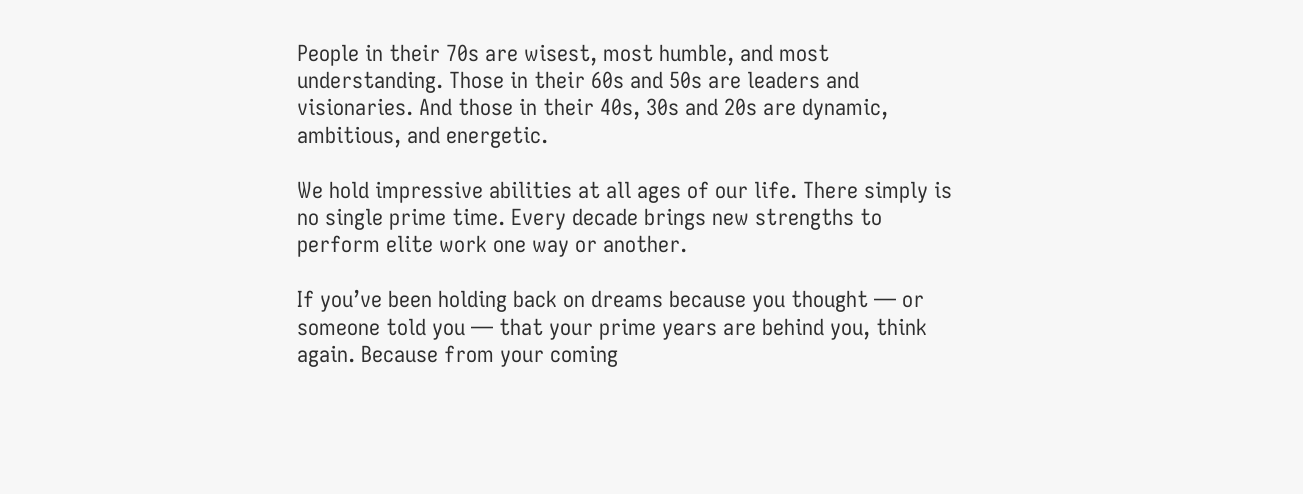People in their 70s are wisest, most humble, and most understanding. Those in their 60s and 50s are leaders and visionaries. And those in their 40s, 30s and 20s are dynamic, ambitious, and energetic.

We hold impressive abilities at all ages of our life. There simply is no single prime time. Every decade brings new strengths to perform elite work one way or another.

If you’ve been holding back on dreams because you thought — or someone told you — that your prime years are behind you, think again. Because from your coming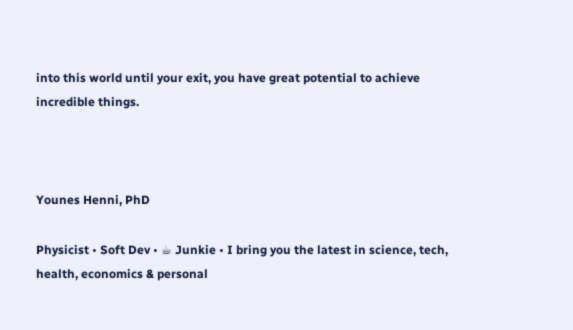into this world until your exit, you have great potential to achieve incredible things.



Younes Henni, PhD

Physicist • Soft Dev • ☕ Junkie • I bring you the latest in science, tech, health, economics & personal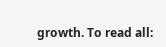growth. To read all: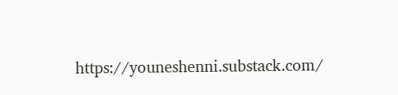https://youneshenni.substack.com/